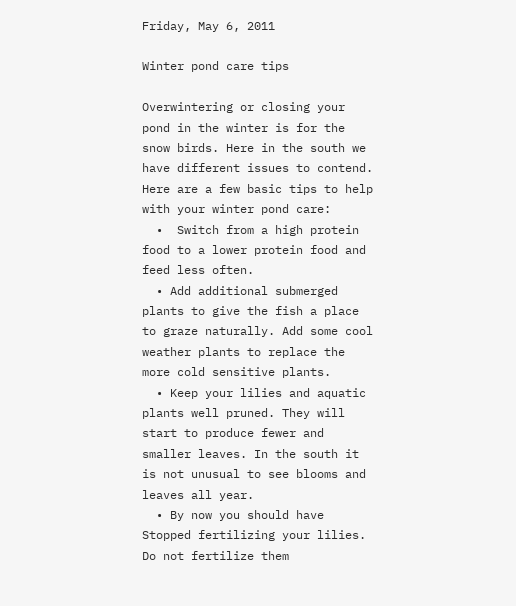Friday, May 6, 2011

Winter pond care tips

Overwintering or closing your pond in the winter is for the snow birds. Here in the south we have different issues to contend. Here are a few basic tips to help with your winter pond care:
  •  Switch from a high protein food to a lower protein food and feed less often.
  • Add additional submerged plants to give the fish a place to graze naturally. Add some cool weather plants to replace the more cold sensitive plants.
  • Keep your lilies and aquatic plants well pruned. They will start to produce fewer and smaller leaves. In the south it is not unusual to see blooms and leaves all year.
  • By now you should have Stopped fertilizing your lilies. Do not fertilize them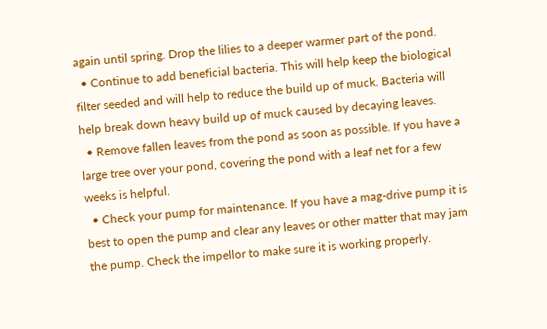again until spring. Drop the lilies to a deeper warmer part of the pond.
  • Continue to add beneficial bacteria. This will help keep the biological filter seeded and will help to reduce the build up of muck. Bacteria will help break down heavy build up of muck caused by decaying leaves.
  • Remove fallen leaves from the pond as soon as possible. If you have a large tree over your pond, covering the pond with a leaf net for a few weeks is helpful.
  • Check your pump for maintenance. If you have a mag-drive pump it is best to open the pump and clear any leaves or other matter that may jam the pump. Check the impellor to make sure it is working properly.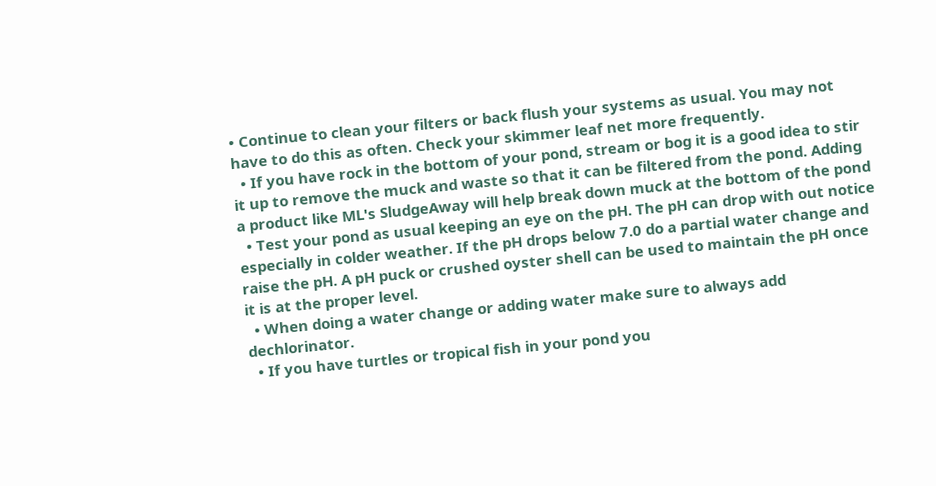• Continue to clean your filters or back flush your systems as usual. You may not have to do this as often. Check your skimmer leaf net more frequently.
  • If you have rock in the bottom of your pond, stream or bog it is a good idea to stir it up to remove the muck and waste so that it can be filtered from the pond. Adding a product like ML's SludgeAway will help break down muck at the bottom of the pond
  • Test your pond as usual keeping an eye on the pH. The pH can drop with out notice especially in colder weather. If the pH drops below 7.0 do a partial water change and raise the pH. A pH puck or crushed oyster shell can be used to maintain the pH once it is at the proper level.
  • When doing a water change or adding water make sure to always add dechlorinator.
  • If you have turtles or tropical fish in your pond you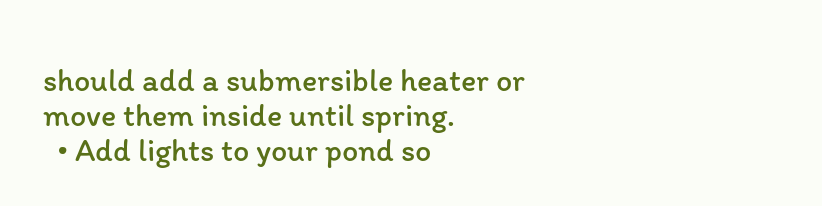should add a submersible heater or move them inside until spring.
  • Add lights to your pond so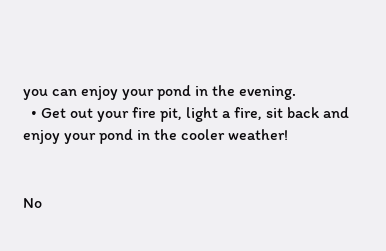you can enjoy your pond in the evening.
  • Get out your fire pit, light a fire, sit back and enjoy your pond in the cooler weather!


No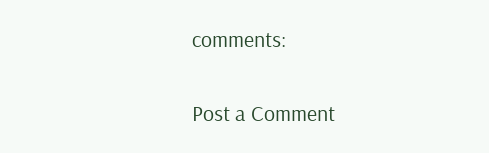comments:

Post a Comment